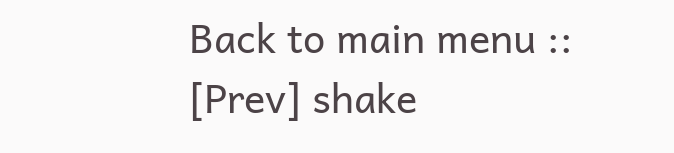Back to main menu :: [Prev] shake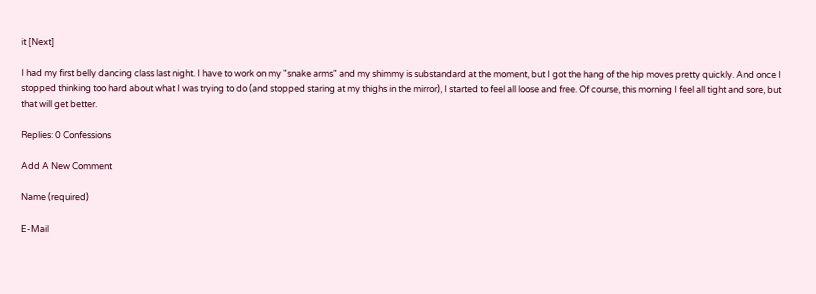it [Next]

I had my first belly dancing class last night. I have to work on my "snake arms" and my shimmy is substandard at the moment, but I got the hang of the hip moves pretty quickly. And once I stopped thinking too hard about what I was trying to do (and stopped staring at my thighs in the mirror), I started to feel all loose and free. Of course, this morning I feel all tight and sore, but that will get better.

Replies: 0 Confessions

Add A New Comment

Name (required)

E-Mail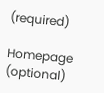(required)

Homepage (optional)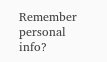Remember personal info?